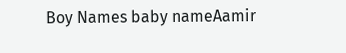Boy Names baby nameAamir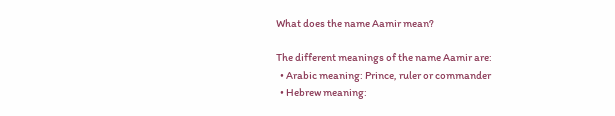What does the name Aamir mean?

The different meanings of the name Aamir are:
  • Arabic meaning: Prince, ruler or commander
  • Hebrew meaning: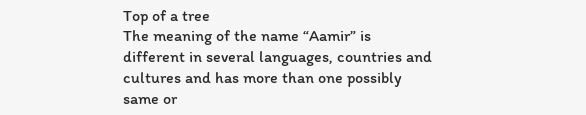Top of a tree
The meaning of the name “Aamir” is different in several languages, countries and cultures and has more than one possibly same or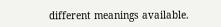different meanings available.